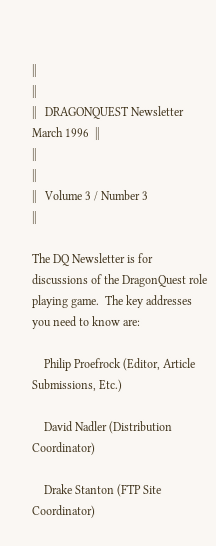||                                                            ||
||   DRAGONQUEST Newsletter                       March 1996  ||
||                                                            ||
||   Volume 3 / Number 3                                      ||

The DQ Newsletter is for discussions of the DragonQuest role
playing game.  The key addresses you need to know are:

    Philip Proefrock (Editor, Article Submissions, Etc.)

    David Nadler (Distribution Coordinator)

    Drake Stanton (FTP Site Coordinator)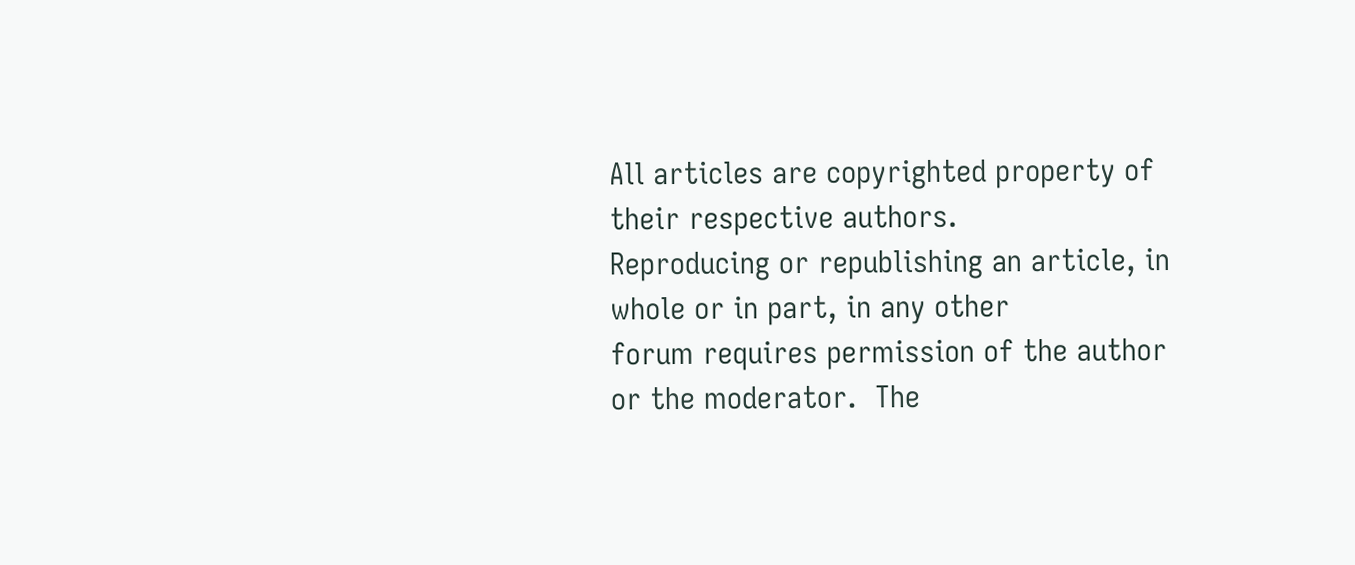All articles are copyrighted property of their respective authors.
Reproducing or republishing an article, in whole or in part, in any other
forum requires permission of the author or the moderator.  The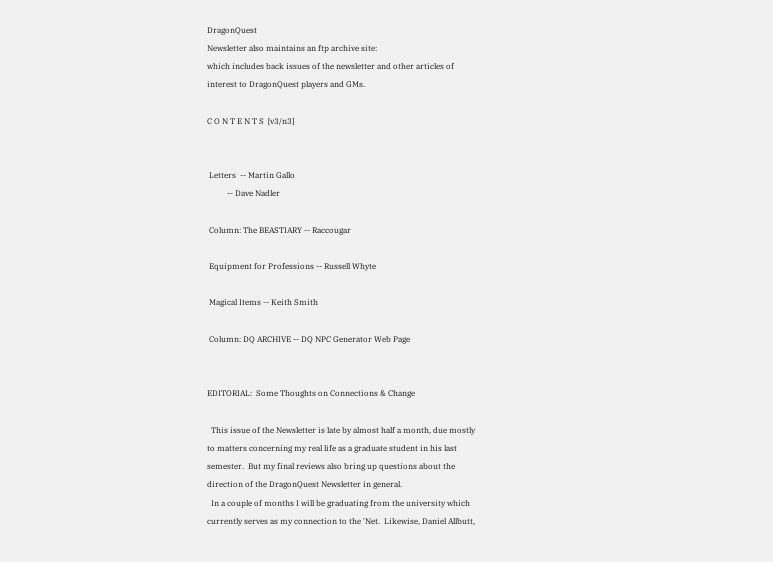DragonQuest
Newsletter also maintains an ftp archive site:
which includes back issues of the newsletter and other articles of
interest to DragonQuest players and GMs.

C O N T E N T S  [v3/n3]


 Letters  -- Martin Gallo
          -- Dave Nadler

 Column: The BEASTIARY -- Raccougar

 Equipment for Professions -- Russell Whyte

 Magical Items -- Keith Smith

 Column: DQ ARCHIVE -- DQ NPC Generator Web Page


EDITORIAL:  Some Thoughts on Connections & Change

  This issue of the Newsletter is late by almost half a month, due mostly
to matters concerning my real life as a graduate student in his last
semester.  But my final reviews also bring up questions about the
direction of the DragonQuest Newsletter in general.
  In a couple of months I will be graduating from the university which
currently serves as my connection to the 'Net.  Likewise, Daniel Allbutt,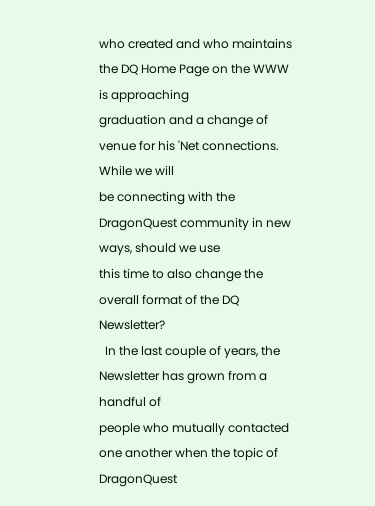who created and who maintains the DQ Home Page on the WWW is approaching
graduation and a change of venue for his 'Net connections.  While we will
be connecting with the DragonQuest community in new ways, should we use
this time to also change the overall format of the DQ Newsletter?
  In the last couple of years, the Newsletter has grown from a handful of
people who mutually contacted one another when the topic of DragonQuest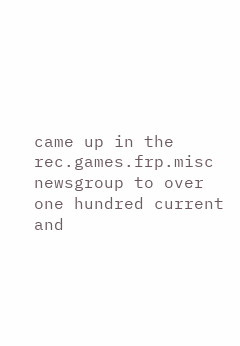came up in the rec.games.frp.misc newsgroup to over one hundred current
and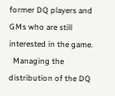former DQ players and GMs who are still interested in the game.
  Managing the distribution of the DQ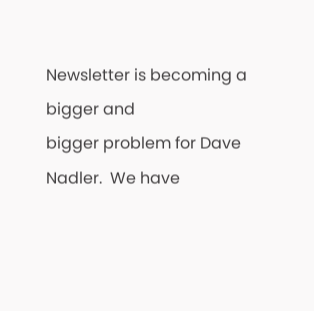Newsletter is becoming a bigger and
bigger problem for Dave Nadler.  We have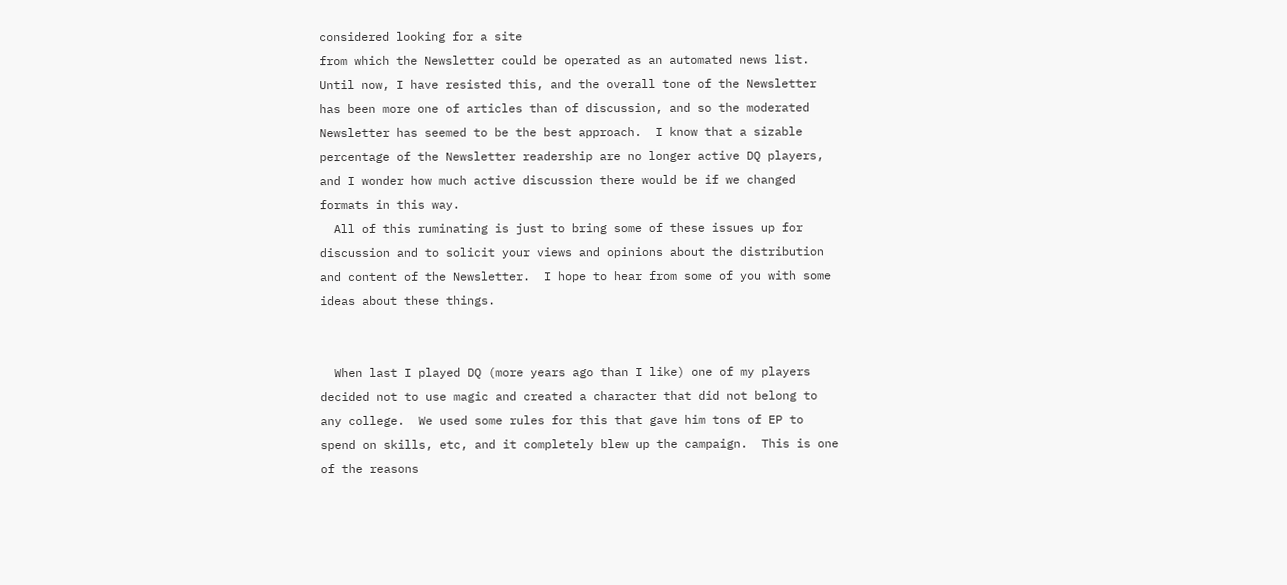considered looking for a site
from which the Newsletter could be operated as an automated news list.
Until now, I have resisted this, and the overall tone of the Newsletter
has been more one of articles than of discussion, and so the moderated
Newsletter has seemed to be the best approach.  I know that a sizable
percentage of the Newsletter readership are no longer active DQ players,
and I wonder how much active discussion there would be if we changed
formats in this way.
  All of this ruminating is just to bring some of these issues up for
discussion and to solicit your views and opinions about the distribution
and content of the Newsletter.  I hope to hear from some of you with some
ideas about these things.


  When last I played DQ (more years ago than I like) one of my players
decided not to use magic and created a character that did not belong to
any college.  We used some rules for this that gave him tons of EP to
spend on skills, etc, and it completely blew up the campaign.  This is one
of the reasons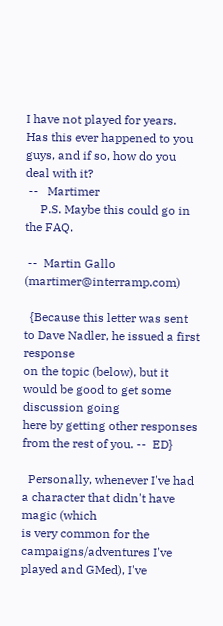I have not played for years.  Has this ever happened to you
guys, and if so, how do you deal with it?
 --   Martimer
     P.S. Maybe this could go in the FAQ.

 --  Martin Gallo (martimer@interramp.com)

  {Because this letter was sent to Dave Nadler, he issued a first response
on the topic (below), but it would be good to get some discussion going
here by getting other responses from the rest of you. --  ED}

  Personally, whenever I've had a character that didn't have magic (which
is very common for the campaigns/adventures I've played and GMed), I've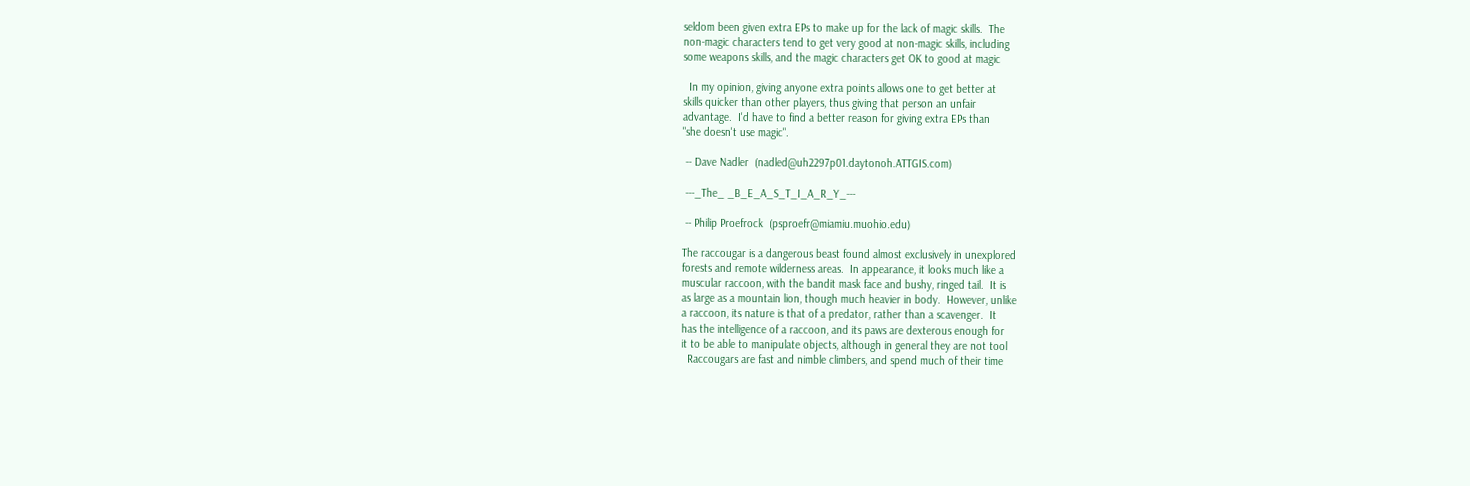seldom been given extra EPs to make up for the lack of magic skills.  The
non-magic characters tend to get very good at non-magic skills, including
some weapons skills, and the magic characters get OK to good at magic

  In my opinion, giving anyone extra points allows one to get better at
skills quicker than other players, thus giving that person an unfair
advantage.  I'd have to find a better reason for giving extra EPs than
"she doesn't use magic".

 -- Dave Nadler  (nadled@uh2297p01.daytonoh.ATTGIS.com)

 ---_The_ _B_E_A_S_T_I_A_R_Y_---

 -- Philip Proefrock  (psproefr@miamiu.muohio.edu)

The raccougar is a dangerous beast found almost exclusively in unexplored
forests and remote wilderness areas.  In appearance, it looks much like a
muscular raccoon, with the bandit mask face and bushy, ringed tail.  It is
as large as a mountain lion, though much heavier in body.  However, unlike
a raccoon, its nature is that of a predator, rather than a scavenger.  It
has the intelligence of a raccoon, and its paws are dexterous enough for
it to be able to manipulate objects, although in general they are not tool
  Raccougars are fast and nimble climbers, and spend much of their time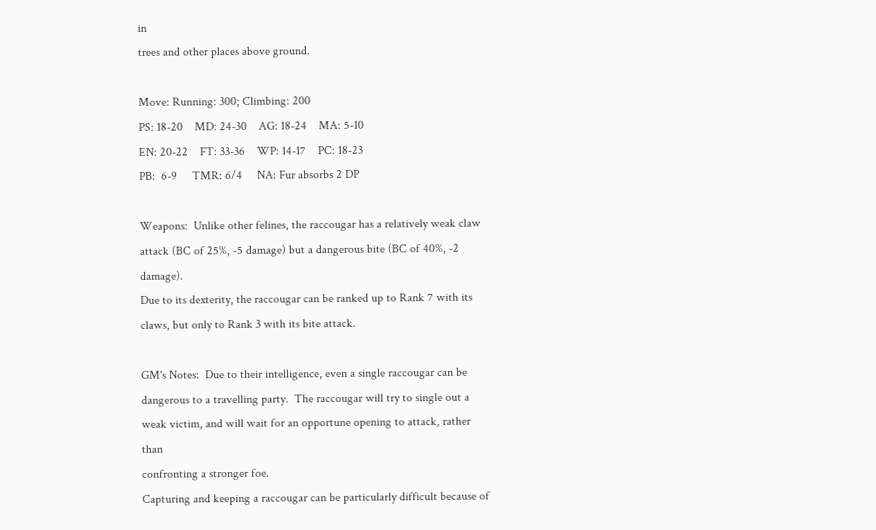in
trees and other places above ground.

Move: Running: 300; Climbing: 200
PS: 18-20    MD: 24-30    AG: 18-24    MA: 5-10
EN: 20-22    FT: 33-36    WP: 14-17    PC: 18-23
PB:  6-9     TMR: 6/4     NA: Fur absorbs 2 DP

Weapons:  Unlike other felines, the raccougar has a relatively weak claw
attack (BC of 25%, -5 damage) but a dangerous bite (BC of 40%, -2 damage).
Due to its dexterity, the raccougar can be ranked up to Rank 7 with its
claws, but only to Rank 3 with its bite attack.

GM's Notes:  Due to their intelligence, even a single raccougar can be
dangerous to a travelling party.  The raccougar will try to single out a
weak victim, and will wait for an opportune opening to attack, rather than
confronting a stronger foe.
Capturing and keeping a raccougar can be particularly difficult because of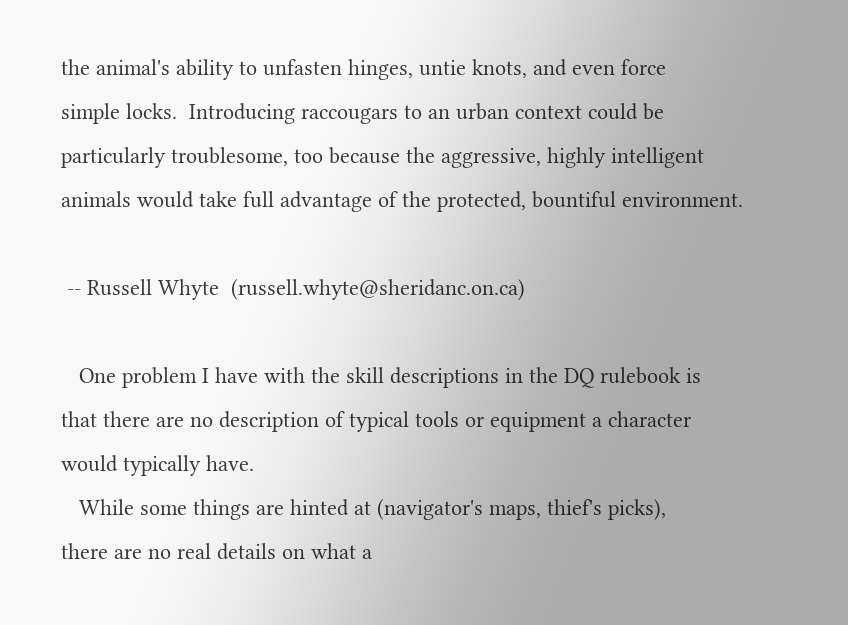the animal's ability to unfasten hinges, untie knots, and even force
simple locks.  Introducing raccougars to an urban context could be
particularly troublesome, too because the aggressive, highly intelligent
animals would take full advantage of the protected, bountiful environment.

 -- Russell Whyte  (russell.whyte@sheridanc.on.ca)

   One problem I have with the skill descriptions in the DQ rulebook is
that there are no description of typical tools or equipment a character
would typically have.
   While some things are hinted at (navigator's maps, thief's picks),
there are no real details on what a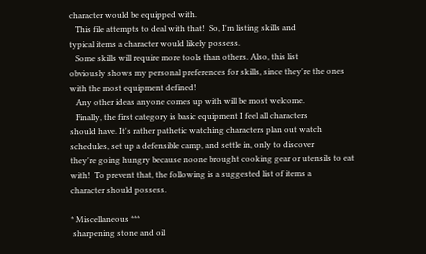character would be equipped with.
   This file attempts to deal with that!  So, I'm listing skills and
typical items a character would likely possess.
   Some skills will require more tools than others. Also, this list
obviously shows my personal preferences for skills, since they're the ones
with the most equipment defined!
   Any other ideas anyone comes up with will be most welcome.
   Finally, the first category is basic equipment I feel all characters
should have. It's rather pathetic watching characters plan out watch
schedules, set up a defensible camp, and settle in, only to discover
they're going hungry because noone brought cooking gear or utensils to eat
with!  To prevent that, the following is a suggested list of items a
character should possess.

* Miscellaneous ***
 sharpening stone and oil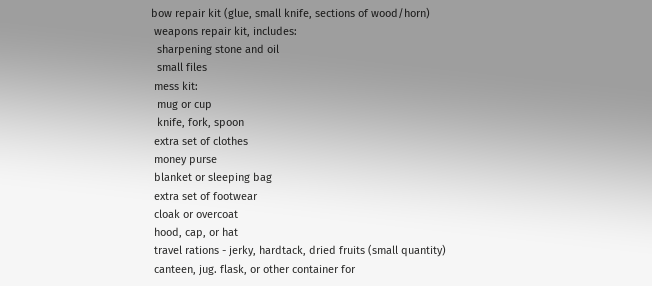bow repair kit (glue, small knife, sections of wood/horn)
 weapons repair kit, includes:
  sharpening stone and oil
  small files
 mess kit:
  mug or cup
  knife, fork, spoon
 extra set of clothes
 money purse
 blanket or sleeping bag
 extra set of footwear
 cloak or overcoat
 hood, cap, or hat
 travel rations - jerky, hardtack, dried fruits (small quantity)
 canteen, jug. flask, or other container for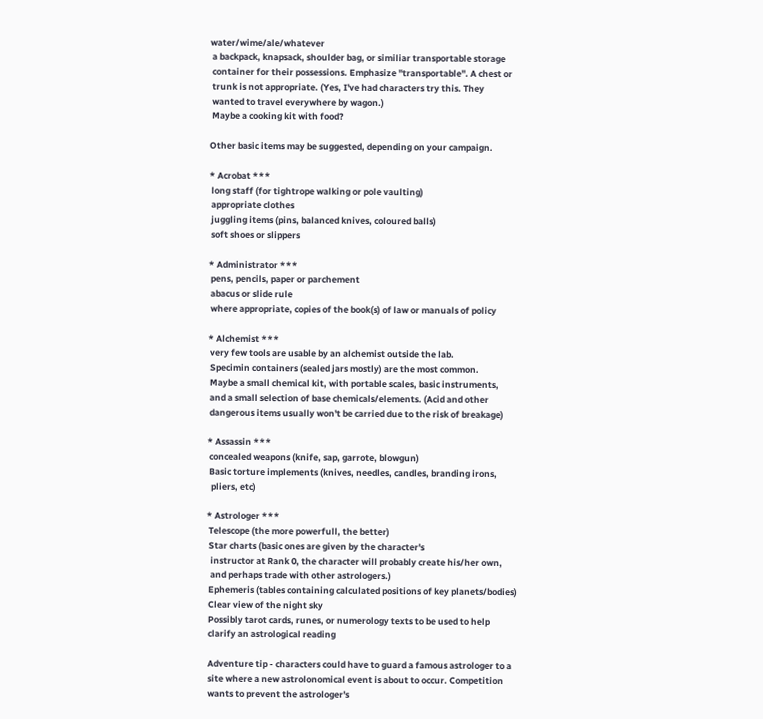water/wime/ale/whatever
 a backpack, knapsack, shoulder bag, or similiar transportable storage
 container for their possessions. Emphasize "transportable". A chest or
 trunk is not appropriate. (Yes, I've had characters try this. They
 wanted to travel everywhere by wagon.)
 Maybe a cooking kit with food?

Other basic items may be suggested, depending on your campaign.

* Acrobat ***
 long staff (for tightrope walking or pole vaulting)
 appropriate clothes
 juggling items (pins, balanced knives, coloured balls)
 soft shoes or slippers

* Administrator ***
 pens, pencils, paper or parchement
 abacus or slide rule
 where appropriate, copies of the book(s) of law or manuals of policy

* Alchemist ***
 very few tools are usable by an alchemist outside the lab.
 Specimin containers (sealed jars mostly) are the most common.
 Maybe a small chemical kit, with portable scales, basic instruments,
 and a small selection of base chemicals/elements. (Acid and other
 dangerous items usually won't be carried due to the risk of breakage)

* Assassin ***
 concealed weapons (knife, sap, garrote, blowgun)
 Basic torture implements (knives, needles, candles, branding irons,
  pliers, etc)

* Astrologer ***
 Telescope (the more powerfull, the better)
 Star charts (basic ones are given by the character's
  instructor at Rank 0, the character will probably create his/her own,
  and perhaps trade with other astrologers.)
 Ephemeris (tables containing calculated positions of key planets/bodies)
 Clear view of the night sky
 Possibly tarot cards, runes, or numerology texts to be used to help
 clarify an astrological reading

 Adventure tip - characters could have to guard a famous astrologer to a
 site where a new astrolonomical event is about to occur. Competition
 wants to prevent the astrologer's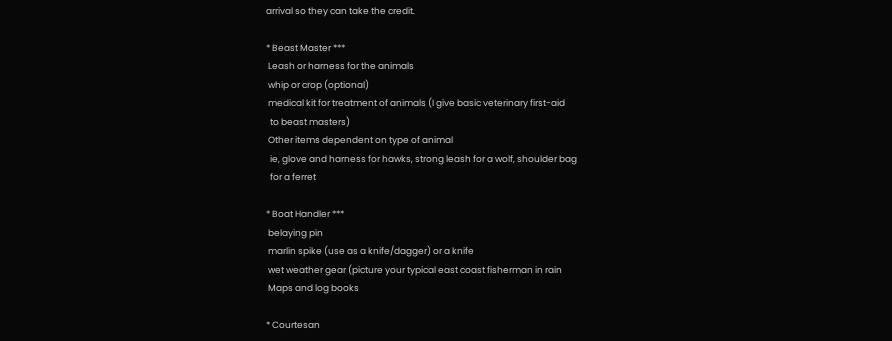arrival so they can take the credit.

* Beast Master ***
 Leash or harness for the animals
 whip or crop (optional)
 medical kit for treatment of animals (I give basic veterinary first-aid
  to beast masters)
 Other items dependent on type of animal
  ie, glove and harness for hawks, strong leash for a wolf, shoulder bag
  for a ferret

* Boat Handler ***
 belaying pin
 marlin spike (use as a knife/dagger) or a knife
 wet weather gear (picture your typical east coast fisherman in rain
 Maps and log books

* Courtesan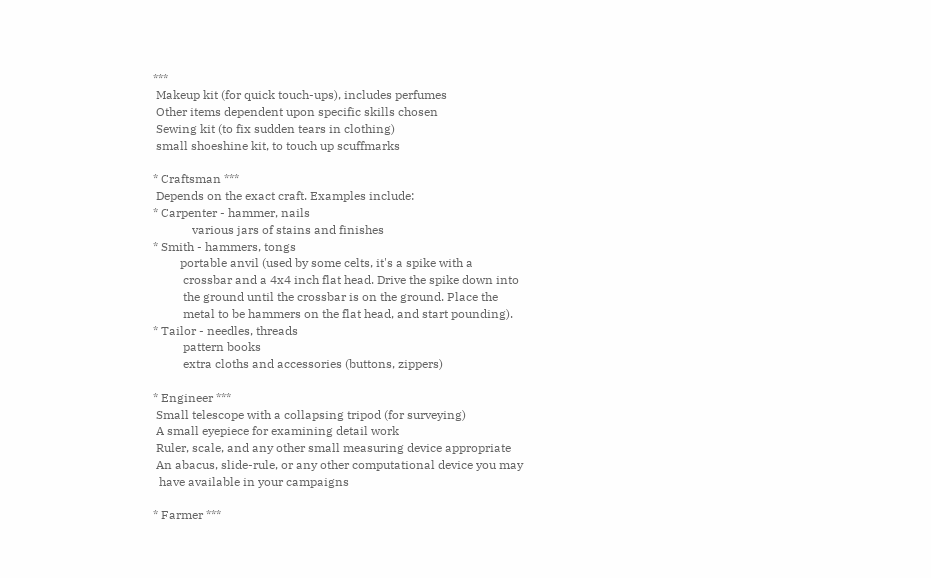***
 Makeup kit (for quick touch-ups), includes perfumes
 Other items dependent upon specific skills chosen
 Sewing kit (to fix sudden tears in clothing)
 small shoeshine kit, to touch up scuffmarks

* Craftsman ***
 Depends on the exact craft. Examples include:
* Carpenter - hammer, nails
             various jars of stains and finishes
* Smith - hammers, tongs
         portable anvil (used by some celts, it's a spike with a
          crossbar and a 4x4 inch flat head. Drive the spike down into
          the ground until the crossbar is on the ground. Place the
          metal to be hammers on the flat head, and start pounding).
* Tailor - needles, threads
          pattern books
          extra cloths and accessories (buttons, zippers)

* Engineer ***
 Small telescope with a collapsing tripod (for surveying)
 A small eyepiece for examining detail work
 Ruler, scale, and any other small measuring device appropriate
 An abacus, slide-rule, or any other computational device you may
  have available in your campaigns

* Farmer ***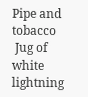Pipe and tobacco
 Jug of white lightning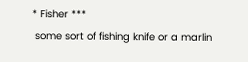* Fisher ***
 some sort of fishing knife or a marlin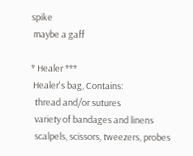spike
 maybe a gaff

* Healer ***
 Healer's bag, Contains:
  thread and/or sutures
  variety of bandages and linens
  scalpels, scissors, tweezers, probes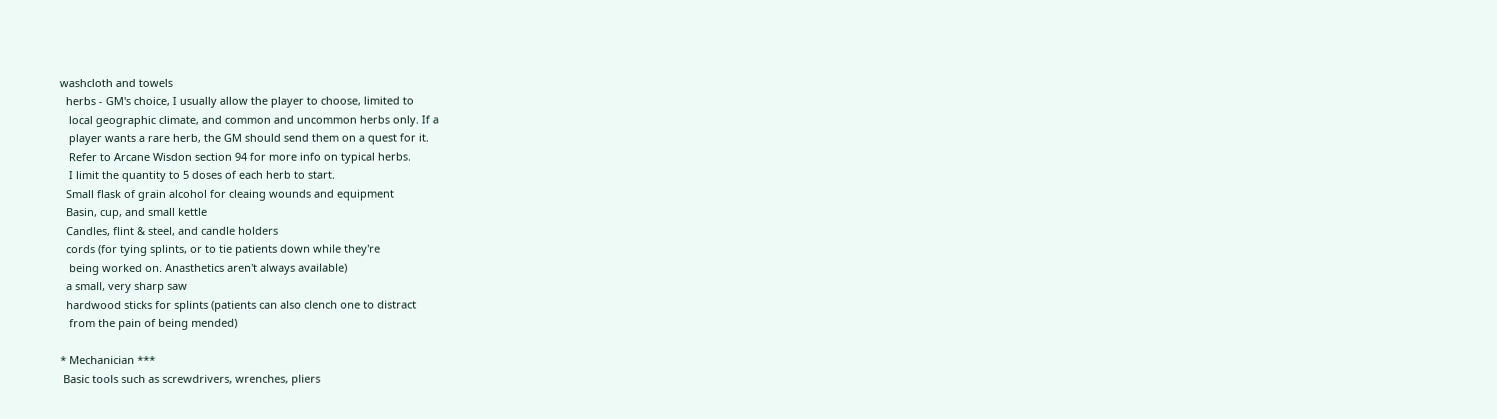washcloth and towels
  herbs - GM's choice, I usually allow the player to choose, limited to
   local geographic climate, and common and uncommon herbs only. If a
   player wants a rare herb, the GM should send them on a quest for it.
   Refer to Arcane Wisdon section 94 for more info on typical herbs.
   I limit the quantity to 5 doses of each herb to start.
  Small flask of grain alcohol for cleaing wounds and equipment
  Basin, cup, and small kettle
  Candles, flint & steel, and candle holders
  cords (for tying splints, or to tie patients down while they're
   being worked on. Anasthetics aren't always available)
  a small, very sharp saw
  hardwood sticks for splints (patients can also clench one to distract
   from the pain of being mended)

* Mechanician ***
 Basic tools such as screwdrivers, wrenches, pliers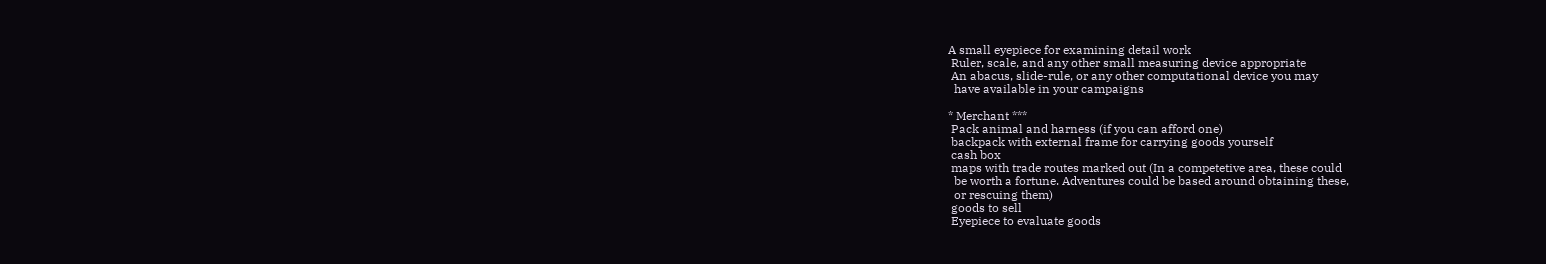A small eyepiece for examining detail work
 Ruler, scale, and any other small measuring device appropriate
 An abacus, slide-rule, or any other computational device you may
  have available in your campaigns

* Merchant ***
 Pack animal and harness (if you can afford one)
 backpack with external frame for carrying goods yourself
 cash box
 maps with trade routes marked out (In a competetive area, these could
  be worth a fortune. Adventures could be based around obtaining these,
  or rescuing them)
 goods to sell
 Eyepiece to evaluate goods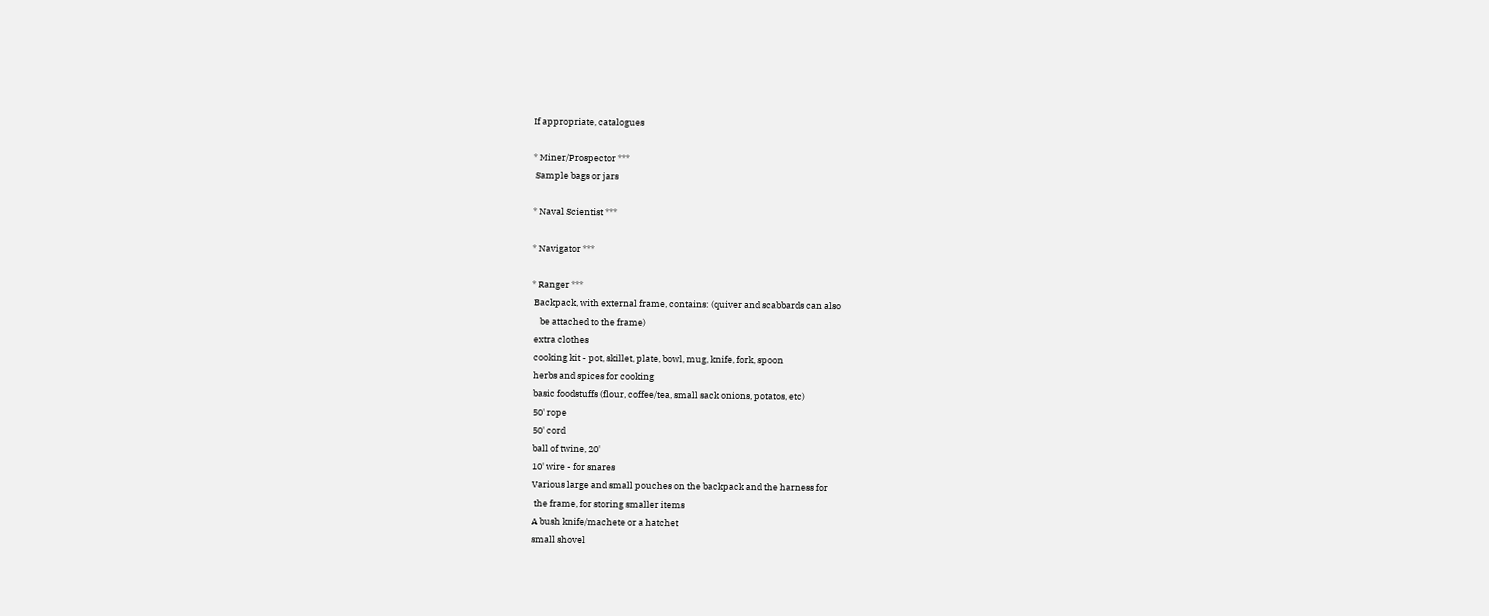If appropriate, catalogues

* Miner/Prospector ***
 Sample bags or jars

* Naval Scientist ***

* Navigator ***

* Ranger ***
 Backpack, with external frame, contains: (quiver and scabbards can also
    be attached to the frame)
 extra clothes
 cooking kit - pot, skillet, plate, bowl, mug, knife, fork, spoon
 herbs and spices for cooking
 basic foodstuffs (flour, coffee/tea, small sack onions, potatos, etc)
 50' rope
 50' cord
 ball of twine, 20'
 10' wire - for snares
 Various large and small pouches on the backpack and the harness for
  the frame, for storing smaller items
 A bush knife/machete or a hatchet
 small shovel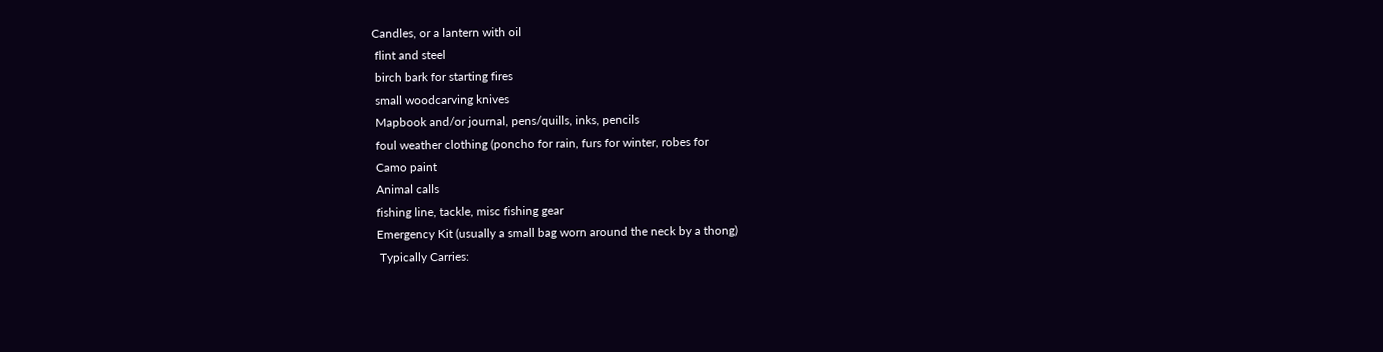Candles, or a lantern with oil
 flint and steel
 birch bark for starting fires
 small woodcarving knives
 Mapbook and/or journal, pens/quills, inks, pencils
 foul weather clothing (poncho for rain, furs for winter, robes for
 Camo paint
 Animal calls
 fishing line, tackle, misc fishing gear
 Emergency Kit (usually a small bag worn around the neck by a thong)
  Typically Carries: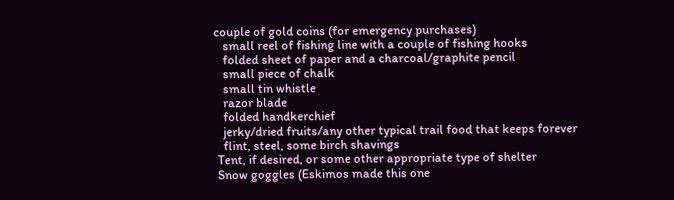couple of gold coins (for emergency purchases)
   small reel of fishing line with a couple of fishing hooks
   folded sheet of paper and a charcoal/graphite pencil
   small piece of chalk
   small tin whistle
   razor blade
   folded handkerchief
   jerky/dried fruits/any other typical trail food that keeps forever
   flint, steel, some birch shavings
 Tent, if desired, or some other appropriate type of shelter
 Snow goggles (Eskimos made this one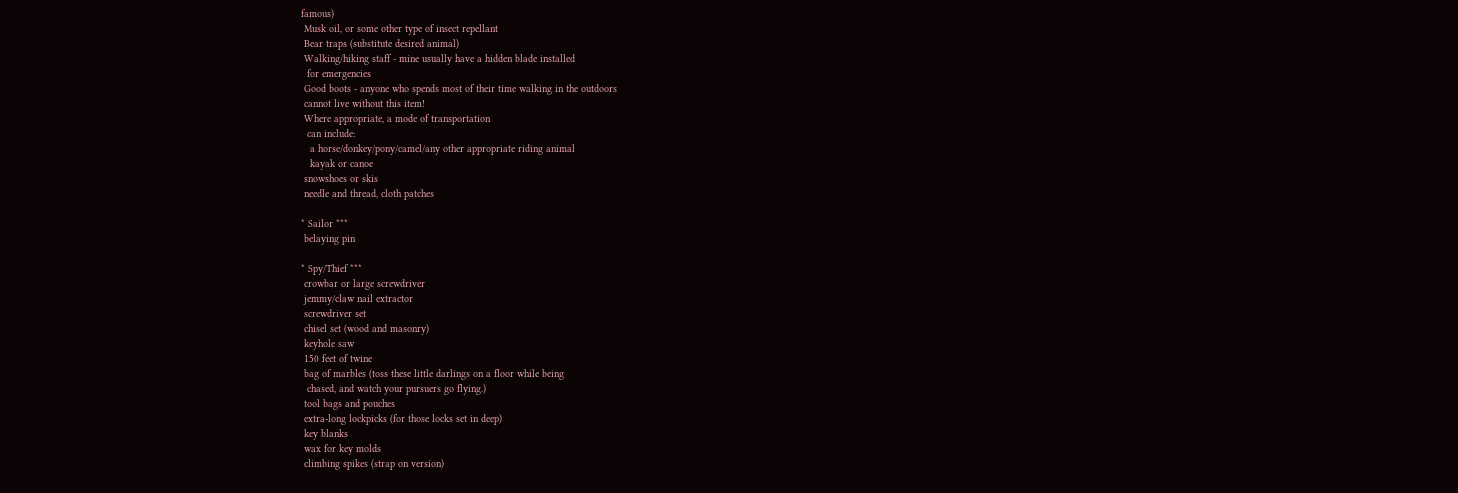famous)
 Musk oil, or some other type of insect repellant
 Bear traps (substitute desired animal)
 Walking/hiking staff - mine usually have a hidden blade installed
  for emergencies
 Good boots - anyone who spends most of their time walking in the outdoors
 cannot live without this item!
 Where appropriate, a mode of transportation
  can include:
   a horse/donkey/pony/camel/any other appropriate riding animal
   kayak or canoe
 snowshoes or skis
 needle and thread, cloth patches

* Sailor ***
 belaying pin

* Spy/Thief ***
 crowbar or large screwdriver
 jemmy/claw nail extractor
 screwdriver set
 chisel set (wood and masonry)
 keyhole saw
 150 feet of twine
 bag of marbles (toss these little darlings on a floor while being
  chased, and watch your pursuers go flying.)
 tool bags and pouches
 extra-long lockpicks (for those locks set in deep)
 key blanks
 wax for key molds
 climbing spikes (strap on version)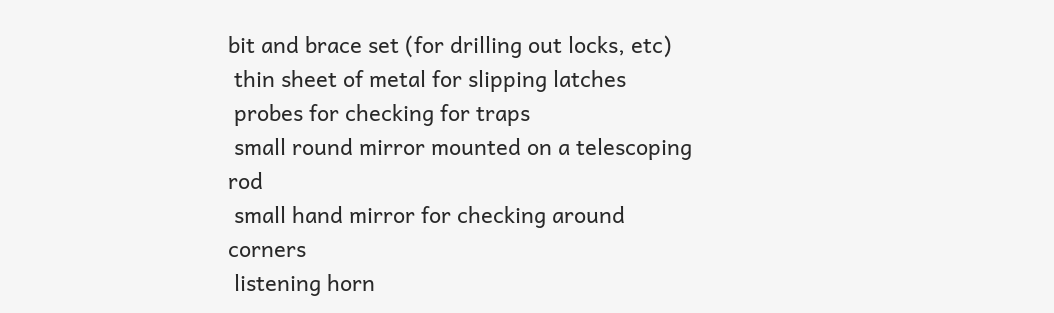bit and brace set (for drilling out locks, etc)
 thin sheet of metal for slipping latches
 probes for checking for traps
 small round mirror mounted on a telescoping rod
 small hand mirror for checking around corners
 listening horn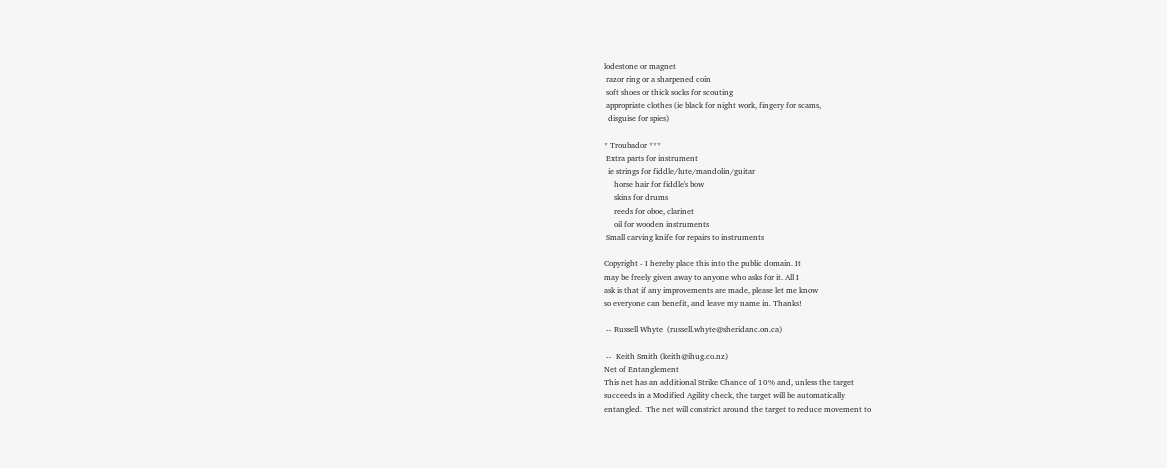lodestone or magnet
 razor ring or a sharpened coin
 soft shoes or thick socks for scouting
 appropriate clothes (ie black for night work, fingery for scams,
  disguise for spies)

* Troubador ***
 Extra parts for instrument
  ie strings for fiddle/lute/mandolin/guitar
     horse hair for fiddle's bow
     skins for drums
     reeds for oboe, clarinet
     oil for wooden instruments
 Small carving knife for repairs to instruments

Copyright - I hereby place this into the public domain. It
may be freely given away to anyone who asks for it. All I
ask is that if any improvements are made, please let me know
so everyone can benefit, and leave my name in. Thanks!

 -- Russell Whyte  (russell.whyte@sheridanc.on.ca)

 --  Keith Smith (keith@ihug.co.nz)
Net of Entanglement
This net has an additional Strike Chance of 10% and, unless the target
succeeds in a Modified Agility check, the target will be automatically
entangled.  The net will constrict around the target to reduce movement to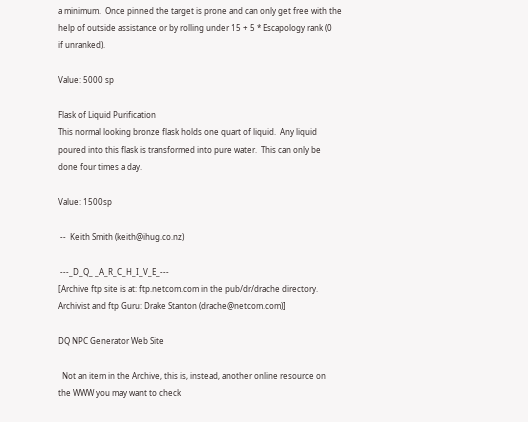a minimum.  Once pinned the target is prone and can only get free with the
help of outside assistance or by rolling under 15 + 5 * Escapology rank (0
if unranked).

Value: 5000 sp

Flask of Liquid Purification
This normal looking bronze flask holds one quart of liquid.  Any liquid
poured into this flask is transformed into pure water.  This can only be
done four times a day.

Value: 1500sp

 --  Keith Smith (keith@ihug.co.nz)

 ---_D_Q_ _A_R_C_H_I_V_E_---
[Archive ftp site is at: ftp.netcom.com in the pub/dr/drache directory.
Archivist and ftp Guru: Drake Stanton (drache@netcom.com)]

DQ NPC Generator Web Site

  Not an item in the Archive, this is, instead, another online resource on
the WWW you may want to check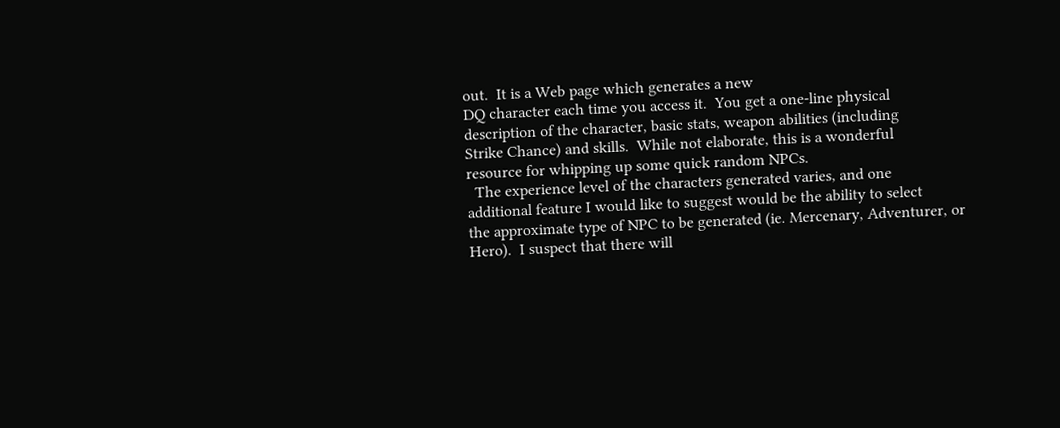out.  It is a Web page which generates a new
DQ character each time you access it.  You get a one-line physical
description of the character, basic stats, weapon abilities (including
Strike Chance) and skills.  While not elaborate, this is a wonderful
resource for whipping up some quick random NPCs.
  The experience level of the characters generated varies, and one
additional feature I would like to suggest would be the ability to select
the approximate type of NPC to be generated (ie. Mercenary, Adventurer, or
Hero).  I suspect that there will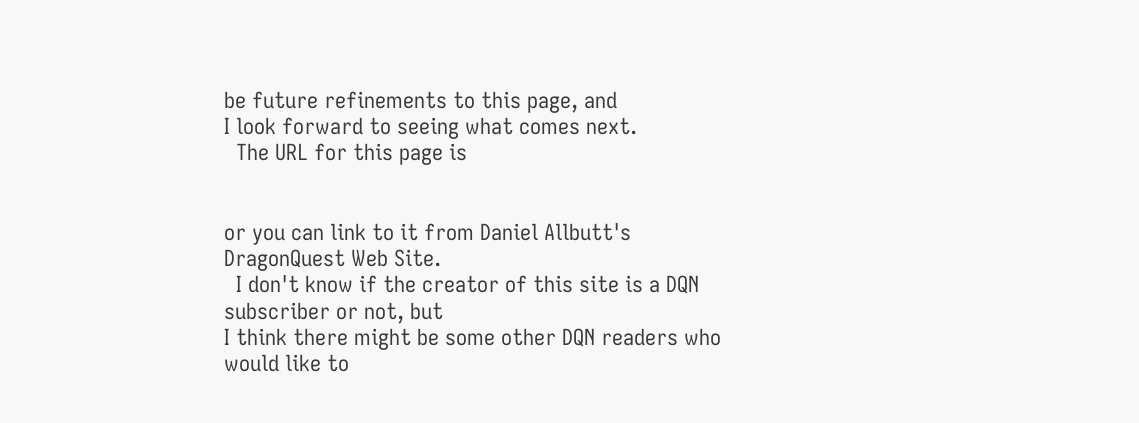be future refinements to this page, and
I look forward to seeing what comes next.
  The URL for this page is


or you can link to it from Daniel Allbutt's DragonQuest Web Site.
  I don't know if the creator of this site is a DQN subscriber or not, but
I think there might be some other DQN readers who would like to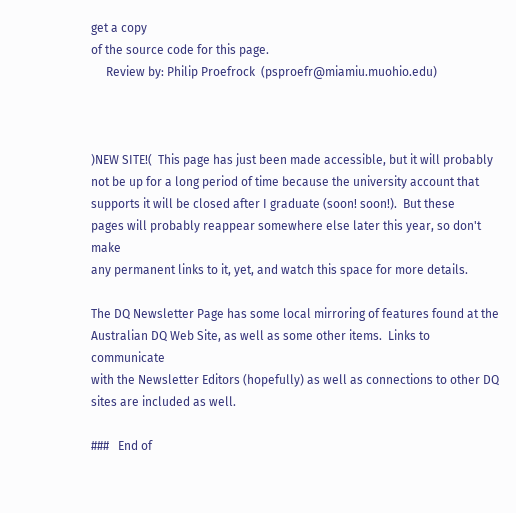get a copy
of the source code for this page.
     Review by: Philip Proefrock  (psproefr@miamiu.muohio.edu)



)NEW SITE!(  This page has just been made accessible, but it will probably
not be up for a long period of time because the university account that
supports it will be closed after I graduate (soon! soon!).  But these
pages will probably reappear somewhere else later this year, so don't make
any permanent links to it, yet, and watch this space for more details.

The DQ Newsletter Page has some local mirroring of features found at the
Australian DQ Web Site, as well as some other items.  Links to communicate
with the Newsletter Editors (hopefully) as well as connections to other DQ
sites are included as well.

###   End of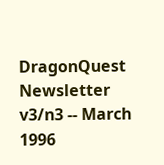DragonQuest Newsletter v3/n3 -- March 1996